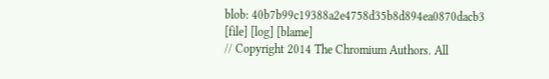blob: 40b7b99c19388a2e4758d35b8d894ea0870dacb3 [file] [log] [blame]
// Copyright 2014 The Chromium Authors. All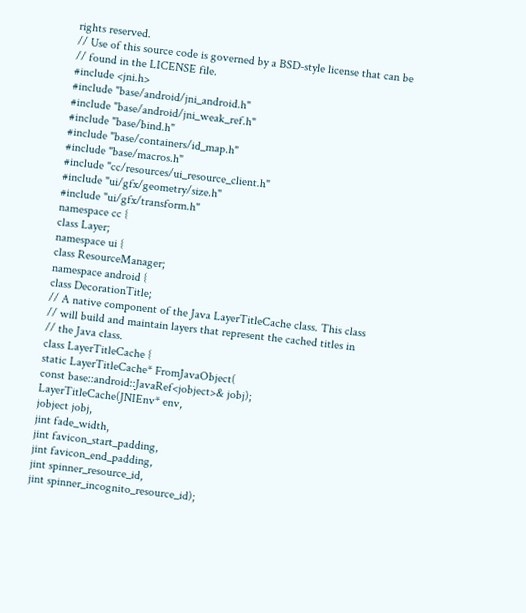rights reserved.
// Use of this source code is governed by a BSD-style license that can be
// found in the LICENSE file.
#include <jni.h>
#include "base/android/jni_android.h"
#include "base/android/jni_weak_ref.h"
#include "base/bind.h"
#include "base/containers/id_map.h"
#include "base/macros.h"
#include "cc/resources/ui_resource_client.h"
#include "ui/gfx/geometry/size.h"
#include "ui/gfx/transform.h"
namespace cc {
class Layer;
namespace ui {
class ResourceManager;
namespace android {
class DecorationTitle;
// A native component of the Java LayerTitleCache class. This class
// will build and maintain layers that represent the cached titles in
// the Java class.
class LayerTitleCache {
static LayerTitleCache* FromJavaObject(
const base::android::JavaRef<jobject>& jobj);
LayerTitleCache(JNIEnv* env,
jobject jobj,
jint fade_width,
jint favicon_start_padding,
jint favicon_end_padding,
jint spinner_resource_id,
jint spinner_incognito_resource_id);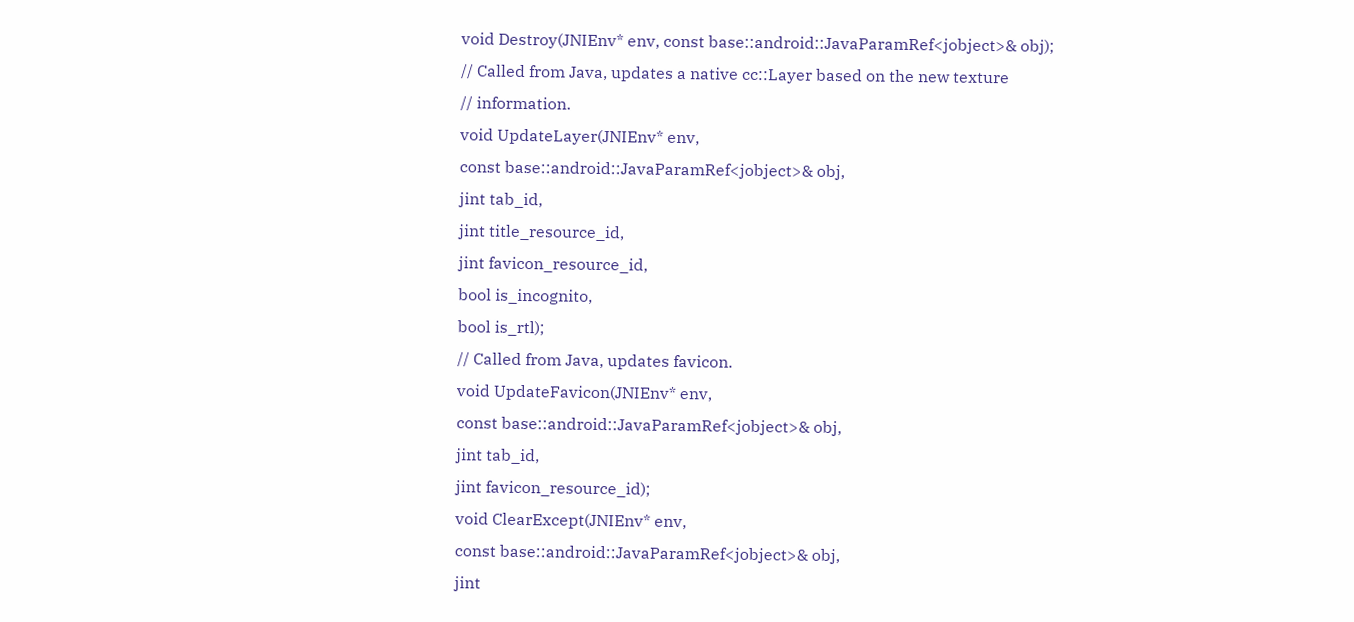void Destroy(JNIEnv* env, const base::android::JavaParamRef<jobject>& obj);
// Called from Java, updates a native cc::Layer based on the new texture
// information.
void UpdateLayer(JNIEnv* env,
const base::android::JavaParamRef<jobject>& obj,
jint tab_id,
jint title_resource_id,
jint favicon_resource_id,
bool is_incognito,
bool is_rtl);
// Called from Java, updates favicon.
void UpdateFavicon(JNIEnv* env,
const base::android::JavaParamRef<jobject>& obj,
jint tab_id,
jint favicon_resource_id);
void ClearExcept(JNIEnv* env,
const base::android::JavaParamRef<jobject>& obj,
jint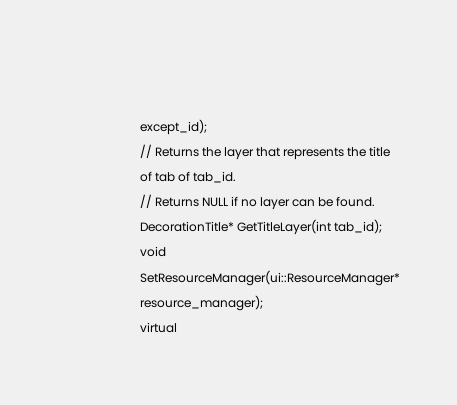except_id);
// Returns the layer that represents the title of tab of tab_id.
// Returns NULL if no layer can be found.
DecorationTitle* GetTitleLayer(int tab_id);
void SetResourceManager(ui::ResourceManager* resource_manager);
virtual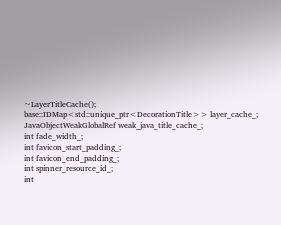~LayerTitleCache();
base::IDMap<std::unique_ptr<DecorationTitle>> layer_cache_;
JavaObjectWeakGlobalRef weak_java_title_cache_;
int fade_width_;
int favicon_start_padding_;
int favicon_end_padding_;
int spinner_resource_id_;
int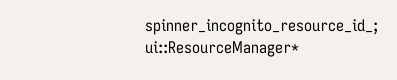spinner_incognito_resource_id_;
ui::ResourceManager*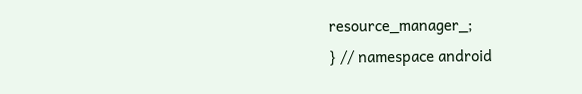resource_manager_;
} // namespace android